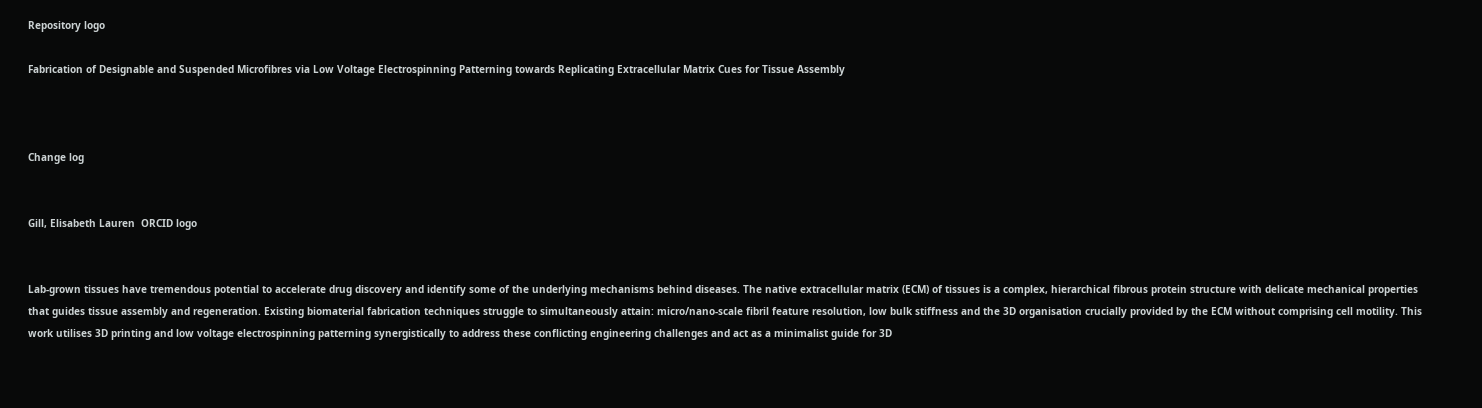Repository logo

Fabrication of Designable and Suspended Microfibres via Low Voltage Electrospinning Patterning towards Replicating Extracellular Matrix Cues for Tissue Assembly



Change log


Gill, Elisabeth Lauren  ORCID logo


Lab-grown tissues have tremendous potential to accelerate drug discovery and identify some of the underlying mechanisms behind diseases. The native extracellular matrix (ECM) of tissues is a complex, hierarchical fibrous protein structure with delicate mechanical properties that guides tissue assembly and regeneration. Existing biomaterial fabrication techniques struggle to simultaneously attain: micro/nano-scale fibril feature resolution, low bulk stiffness and the 3D organisation crucially provided by the ECM without comprising cell motility. This work utilises 3D printing and low voltage electrospinning patterning synergistically to address these conflicting engineering challenges and act as a minimalist guide for 3D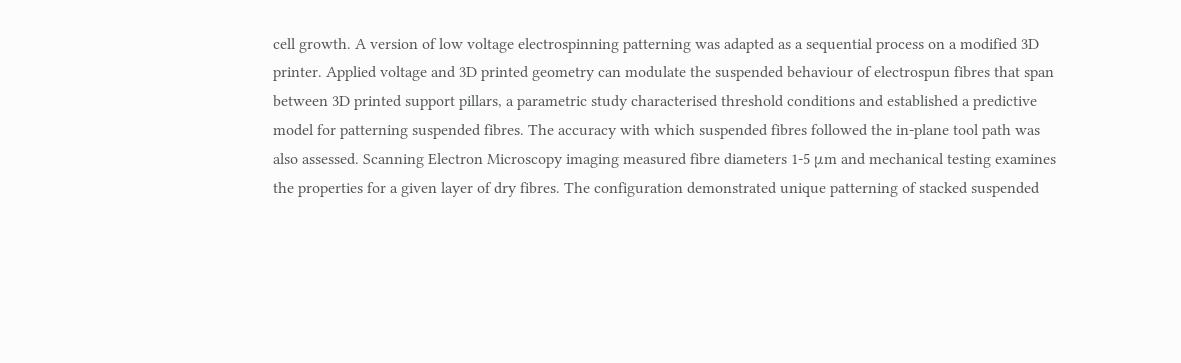cell growth. A version of low voltage electrospinning patterning was adapted as a sequential process on a modified 3D printer. Applied voltage and 3D printed geometry can modulate the suspended behaviour of electrospun fibres that span between 3D printed support pillars, a parametric study characterised threshold conditions and established a predictive model for patterning suspended fibres. The accuracy with which suspended fibres followed the in-plane tool path was also assessed. Scanning Electron Microscopy imaging measured fibre diameters 1-5 μm and mechanical testing examines the properties for a given layer of dry fibres. The configuration demonstrated unique patterning of stacked suspended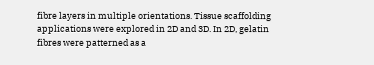fibre layers in multiple orientations. Tissue scaffolding applications were explored in 2D and 3D. In 2D, gelatin fibres were patterned as a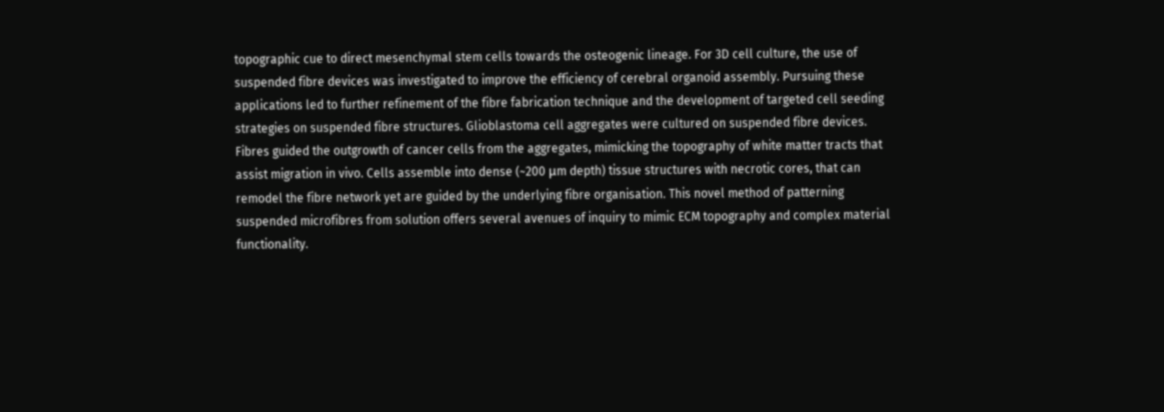topographic cue to direct mesenchymal stem cells towards the osteogenic lineage. For 3D cell culture, the use of suspended fibre devices was investigated to improve the efficiency of cerebral organoid assembly. Pursuing these applications led to further refinement of the fibre fabrication technique and the development of targeted cell seeding strategies on suspended fibre structures. Glioblastoma cell aggregates were cultured on suspended fibre devices. Fibres guided the outgrowth of cancer cells from the aggregates, mimicking the topography of white matter tracts that assist migration in vivo. Cells assemble into dense (~200 μm depth) tissue structures with necrotic cores, that can remodel the fibre network yet are guided by the underlying fibre organisation. This novel method of patterning suspended microfibres from solution offers several avenues of inquiry to mimic ECM topography and complex material functionality.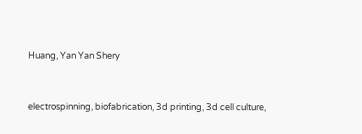Huang, Yan Yan Shery


electrospinning, biofabrication, 3d printing, 3d cell culture,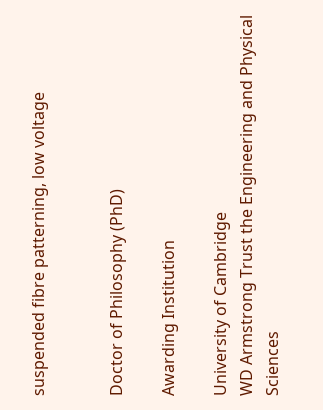suspended fibre patterning, low voltage


Doctor of Philosophy (PhD)

Awarding Institution

University of Cambridge
WD Armstrong Trust the Engineering and Physical Sciences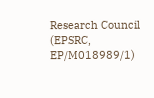Research Council (EPSRC, EP/M018989/1)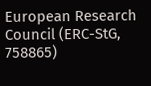European Research Council (ERC-StG, 758865)